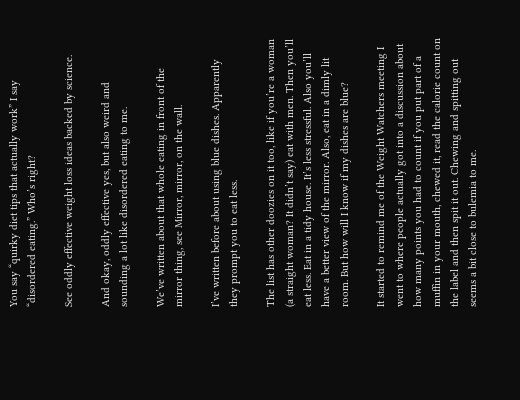You say “quirky diet tips that actually work” I say “disordered eating.” Who’s right?

See oddly effective weight loss ideas backed by science.

And okay, oddly effective yes, but also weird and sounding a lot like disordered eating to me.

We’ve written about that whole eating in front of the mirror thing, see Mirror, mirror, on the wall.

I’ve written before about using blue dishes. Apparently they prompt you to eat less.

The list has other doozies on it too, like if you’re a woman (a straight woman? It didn’t say) eat with men. Then you’ll eat less. Eat in a tidy house. It’s less stressful. Also you’ll have a better view of the mirror. Also, eat in a dimly lit room. But how will I know if my dishes are blue?

It started to remind me of the Weight Watchers meeting I went to where people actually got into a discussion about how many points you had to count if you put part of a muffin in your mouth, chewed it, read the calorie count on the label and then spit it out. Chewing and spitting out seems a bit close to bulemia to me.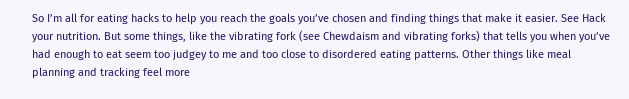So I’m all for eating hacks to help you reach the goals you’ve chosen and finding things that make it easier. See Hack your nutrition. But some things, like the vibrating fork (see Chewdaism and vibrating forks) that tells you when you’ve had enough to eat seem too judgey to me and too close to disordered eating patterns. Other things like meal planning and tracking feel more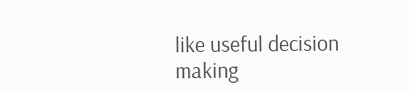like useful decision making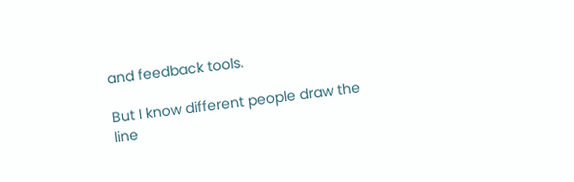and feedback tools.

But I know different people draw the line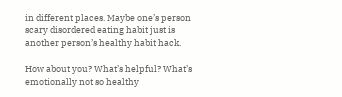in different places. Maybe one’s person scary disordered eating habit just is another person’s healthy habit hack.

How about you? What’s helpful? What’s emotionally not so healthy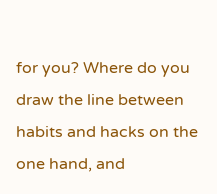for you? Where do you draw the line between habits and hacks on the one hand, and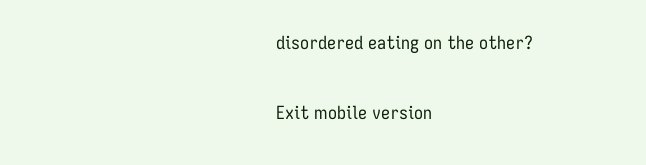disordered eating on the other?

Exit mobile version